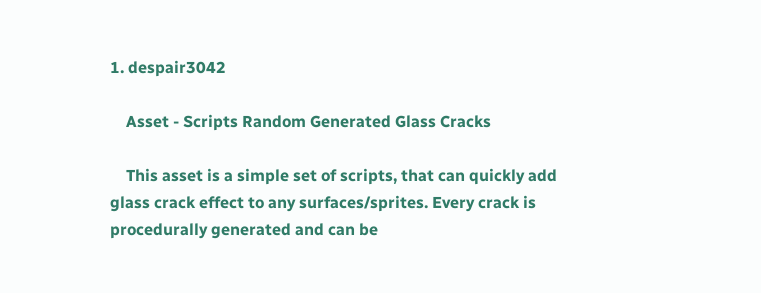1. despair3042

    Asset - Scripts Random Generated Glass Cracks

    This asset is a simple set of scripts, that can quickly add glass crack effect to any surfaces/sprites. Every crack is procedurally generated and can be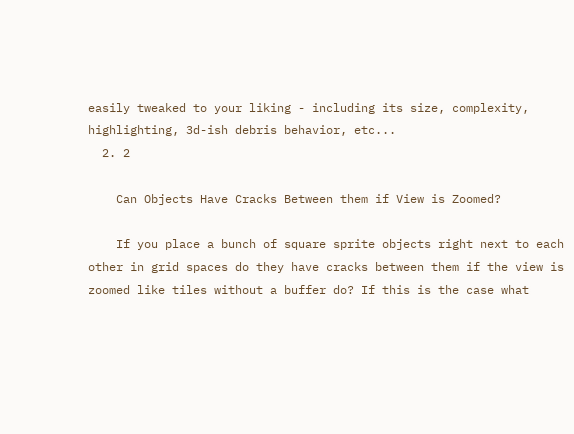easily tweaked to your liking - including its size, complexity, highlighting, 3d-ish debris behavior, etc...
  2. 2

    Can Objects Have Cracks Between them if View is Zoomed?

    If you place a bunch of square sprite objects right next to each other in grid spaces do they have cracks between them if the view is zoomed like tiles without a buffer do? If this is the case what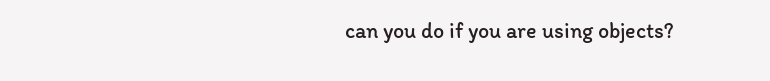can you do if you are using objects?